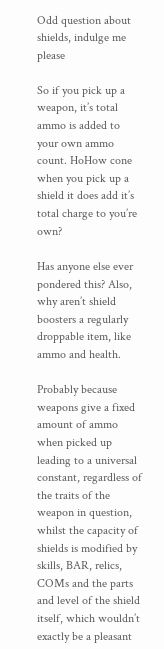Odd question about shields, indulge me please

So if you pick up a weapon, it’s total ammo is added to your own ammo count. HoHow cone when you pick up a shield it does add it’s total charge to you’re own?

Has anyone else ever pondered this? Also, why aren’t shield boosters a regularly droppable item, like ammo and health.

Probably because weapons give a fixed amount of ammo when picked up leading to a universal constant, regardless of the traits of the weapon in question, whilst the capacity of shields is modified by skills, BAR, relics, COMs and the parts and level of the shield itself, which wouldn’t exactly be a pleasant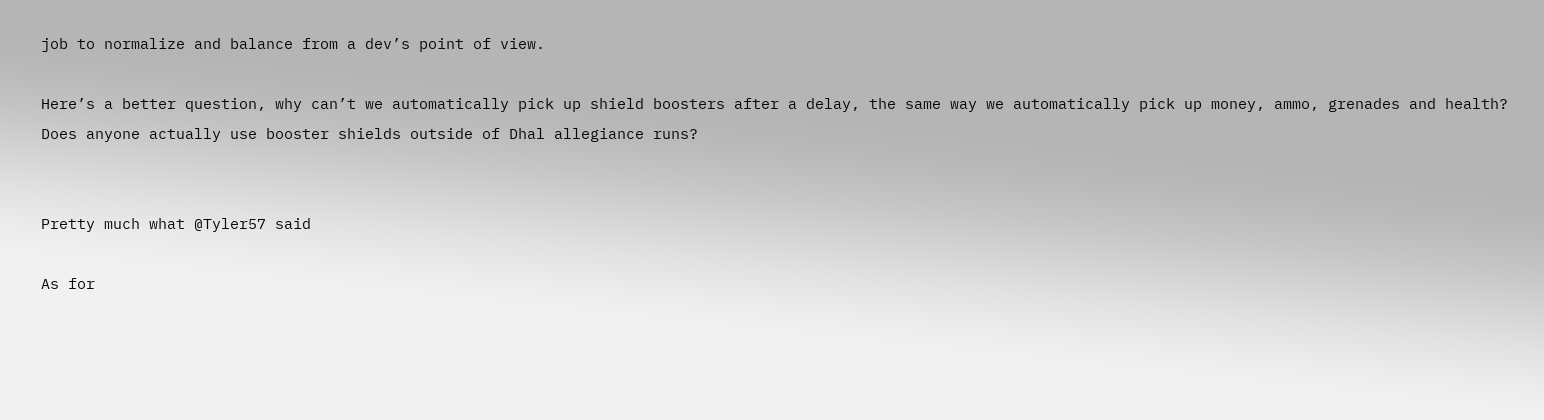job to normalize and balance from a dev’s point of view.

Here’s a better question, why can’t we automatically pick up shield boosters after a delay, the same way we automatically pick up money, ammo, grenades and health? Does anyone actually use booster shields outside of Dhal allegiance runs?


Pretty much what @Tyler57 said

As for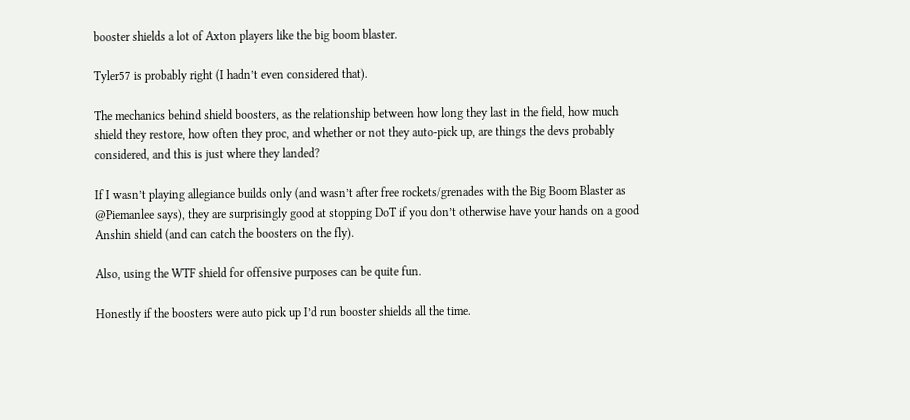booster shields a lot of Axton players like the big boom blaster.

Tyler57 is probably right (I hadn’t even considered that).

The mechanics behind shield boosters, as the relationship between how long they last in the field, how much shield they restore, how often they proc, and whether or not they auto-pick up, are things the devs probably considered, and this is just where they landed?

If I wasn’t playing allegiance builds only (and wasn’t after free rockets/grenades with the Big Boom Blaster as @Piemanlee says), they are surprisingly good at stopping DoT if you don’t otherwise have your hands on a good Anshin shield (and can catch the boosters on the fly).

Also, using the WTF shield for offensive purposes can be quite fun.

Honestly if the boosters were auto pick up I’d run booster shields all the time.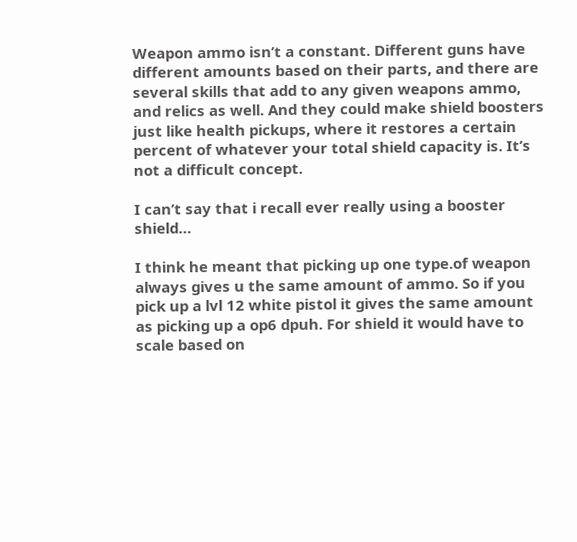Weapon ammo isn’t a constant. Different guns have different amounts based on their parts, and there are several skills that add to any given weapons ammo, and relics as well. And they could make shield boosters just like health pickups, where it restores a certain percent of whatever your total shield capacity is. It’s not a difficult concept.

I can’t say that i recall ever really using a booster shield…

I think he meant that picking up one type.of weapon always gives u the same amount of ammo. So if you pick up a lvl 12 white pistol it gives the same amount as picking up a op6 dpuh. For shield it would have to scale based on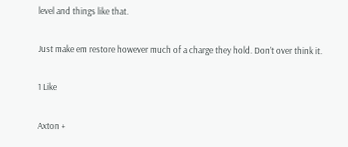level and things like that.

Just make em restore however much of a charge they hold. Don’t over think it.

1 Like

Axton +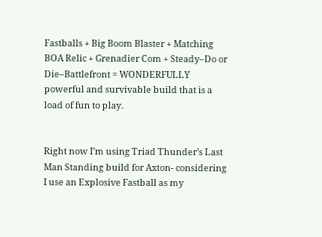Fastballs + Big Boom Blaster + Matching BOA Relic + Grenadier Com + Steady–Do or Die–Battlefront = WONDERFULLY powerful and survivable build that is a load of fun to play.


Right now I’m using Triad Thunder’s Last Man Standing build for Axton- considering I use an Explosive Fastball as my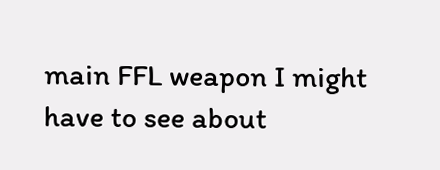main FFL weapon I might have to see about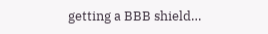getting a BBB shield…